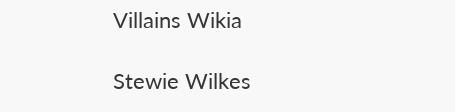Villains Wikia

Stewie Wilkes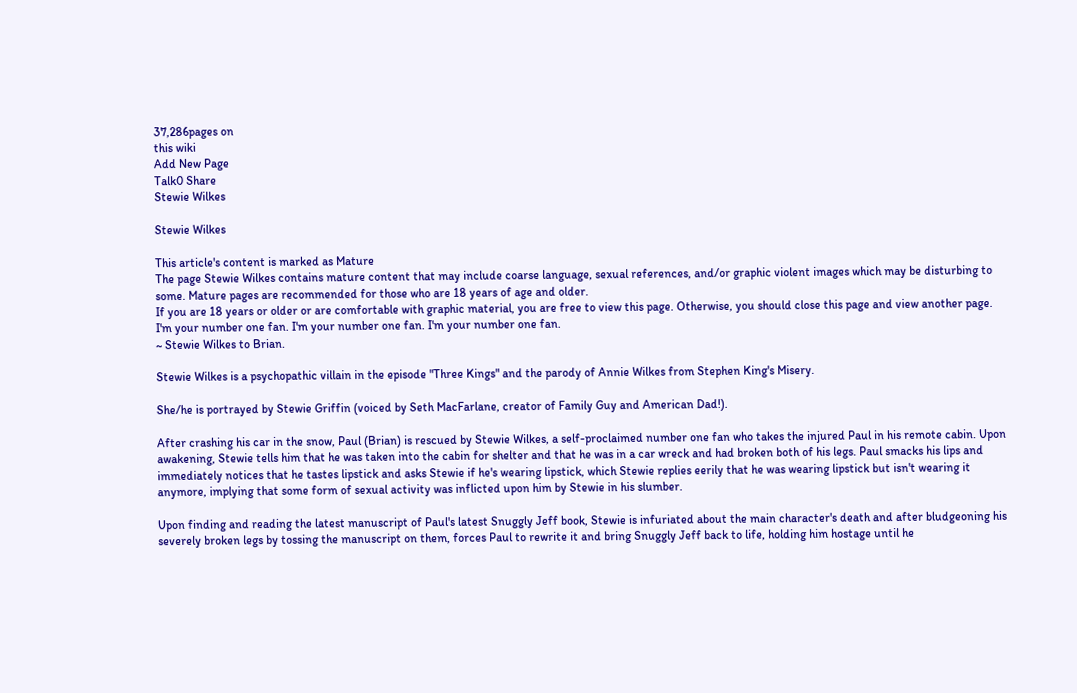37,286pages on
this wiki
Add New Page
Talk0 Share
Stewie Wilkes

Stewie Wilkes

This article's content is marked as Mature
The page Stewie Wilkes contains mature content that may include coarse language, sexual references, and/or graphic violent images which may be disturbing to some. Mature pages are recommended for those who are 18 years of age and older.
If you are 18 years or older or are comfortable with graphic material, you are free to view this page. Otherwise, you should close this page and view another page.
I'm your number one fan. I'm your number one fan. I'm your number one fan.
~ Stewie Wilkes to Brian.

Stewie Wilkes is a psychopathic villain in the episode "Three Kings" and the parody of Annie Wilkes from Stephen King's Misery.

She/he is portrayed by Stewie Griffin (voiced by Seth MacFarlane, creator of Family Guy and American Dad!).

After crashing his car in the snow, Paul (Brian) is rescued by Stewie Wilkes, a self-proclaimed number one fan who takes the injured Paul in his remote cabin. Upon awakening, Stewie tells him that he was taken into the cabin for shelter and that he was in a car wreck and had broken both of his legs. Paul smacks his lips and immediately notices that he tastes lipstick and asks Stewie if he's wearing lipstick, which Stewie replies eerily that he was wearing lipstick but isn't wearing it anymore, implying that some form of sexual activity was inflicted upon him by Stewie in his slumber.

Upon finding and reading the latest manuscript of Paul's latest Snuggly Jeff book, Stewie is infuriated about the main character's death and after bludgeoning his severely broken legs by tossing the manuscript on them, forces Paul to rewrite it and bring Snuggly Jeff back to life, holding him hostage until he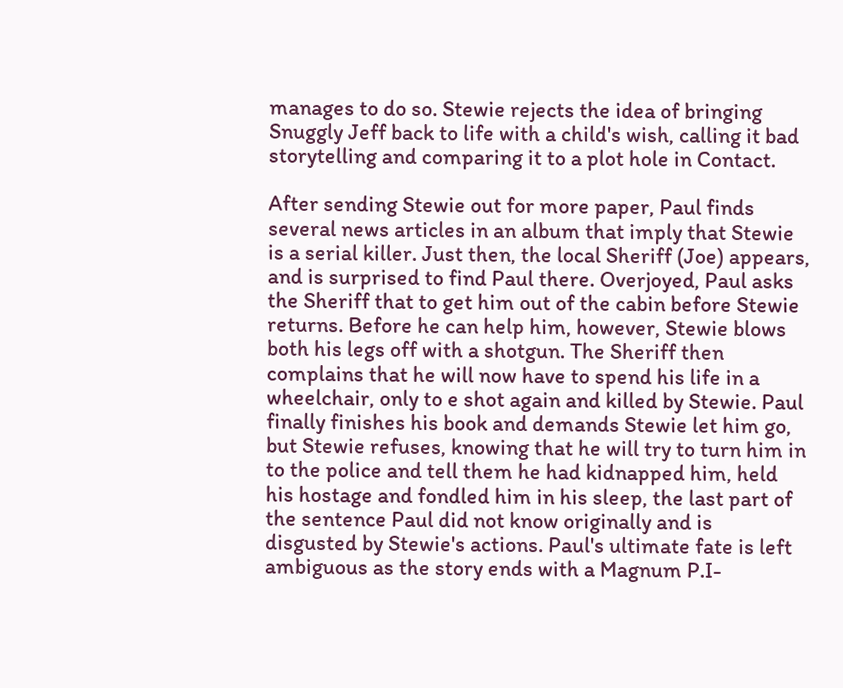manages to do so. Stewie rejects the idea of bringing Snuggly Jeff back to life with a child's wish, calling it bad storytelling and comparing it to a plot hole in Contact.

After sending Stewie out for more paper, Paul finds several news articles in an album that imply that Stewie is a serial killer. Just then, the local Sheriff (Joe) appears, and is surprised to find Paul there. Overjoyed, Paul asks the Sheriff that to get him out of the cabin before Stewie returns. Before he can help him, however, Stewie blows both his legs off with a shotgun. The Sheriff then complains that he will now have to spend his life in a wheelchair, only to e shot again and killed by Stewie. Paul finally finishes his book and demands Stewie let him go, but Stewie refuses, knowing that he will try to turn him in to the police and tell them he had kidnapped him, held his hostage and fondled him in his sleep, the last part of the sentence Paul did not know originally and is disgusted by Stewie's actions. Paul's ultimate fate is left ambiguous as the story ends with a Magnum P.I-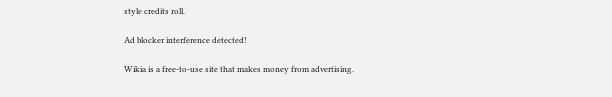style credits roll.

Ad blocker interference detected!

Wikia is a free-to-use site that makes money from advertising.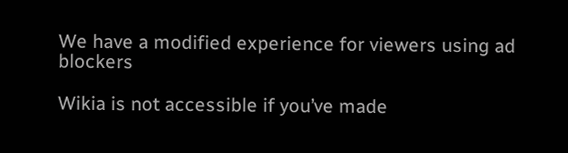We have a modified experience for viewers using ad blockers

Wikia is not accessible if you’ve made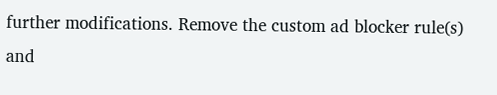further modifications. Remove the custom ad blocker rule(s) and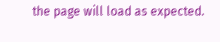the page will load as expected.